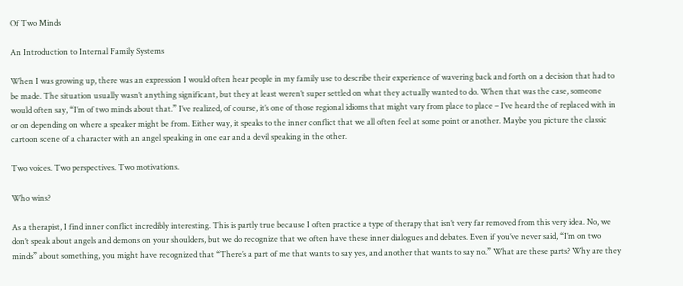Of Two Minds

An Introduction to Internal Family Systems

When I was growing up, there was an expression I would often hear people in my family use to describe their experience of wavering back and forth on a decision that had to be made. The situation usually wasn’t anything significant, but they at least weren’t super settled on what they actually wanted to do. When that was the case, someone would often say, “I’m of two minds about that.” I’ve realized, of course, it’s one of those regional idioms that might vary from place to place – I’ve heard the of replaced with in or on depending on where a speaker might be from. Either way, it speaks to the inner conflict that we all often feel at some point or another. Maybe you picture the classic cartoon scene of a character with an angel speaking in one ear and a devil speaking in the other.

Two voices. Two perspectives. Two motivations.

Who wins?

As a therapist, I find inner conflict incredibly interesting. This is partly true because I often practice a type of therapy that isn’t very far removed from this very idea. No, we don’t speak about angels and demons on your shoulders, but we do recognize that we often have these inner dialogues and debates. Even if you’ve never said, “I’m on two minds” about something, you might have recognized that “There’s a part of me that wants to say yes, and another that wants to say no.” What are these parts? Why are they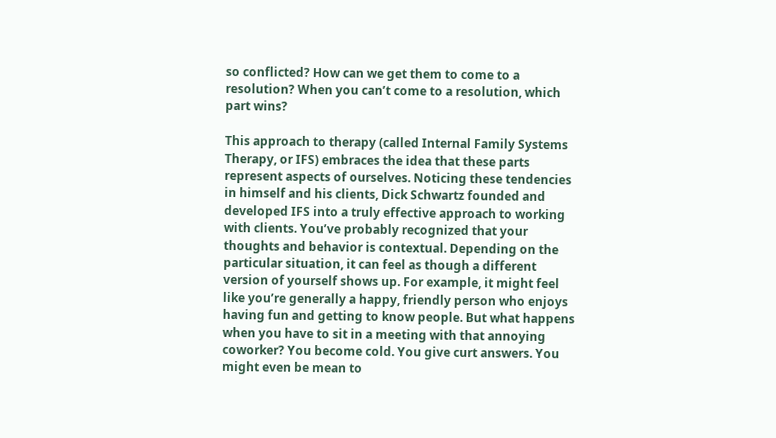so conflicted? How can we get them to come to a resolution? When you can’t come to a resolution, which part wins?

This approach to therapy (called Internal Family Systems Therapy, or IFS) embraces the idea that these parts represent aspects of ourselves. Noticing these tendencies in himself and his clients, Dick Schwartz founded and developed IFS into a truly effective approach to working with clients. You’ve probably recognized that your thoughts and behavior is contextual. Depending on the particular situation, it can feel as though a different version of yourself shows up. For example, it might feel like you’re generally a happy, friendly person who enjoys having fun and getting to know people. But what happens when you have to sit in a meeting with that annoying coworker? You become cold. You give curt answers. You might even be mean to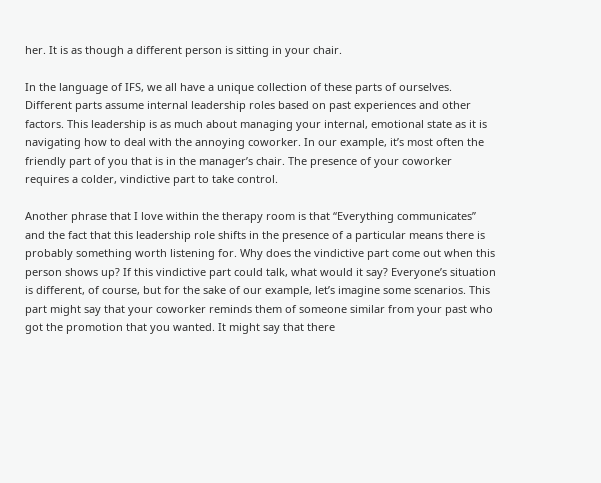her. It is as though a different person is sitting in your chair.

In the language of IFS, we all have a unique collection of these parts of ourselves. Different parts assume internal leadership roles based on past experiences and other factors. This leadership is as much about managing your internal, emotional state as it is navigating how to deal with the annoying coworker. In our example, it’s most often the friendly part of you that is in the manager’s chair. The presence of your coworker requires a colder, vindictive part to take control.

Another phrase that I love within the therapy room is that “Everything communicates” and the fact that this leadership role shifts in the presence of a particular means there is probably something worth listening for. Why does the vindictive part come out when this person shows up? If this vindictive part could talk, what would it say? Everyone’s situation is different, of course, but for the sake of our example, let’s imagine some scenarios. This part might say that your coworker reminds them of someone similar from your past who got the promotion that you wanted. It might say that there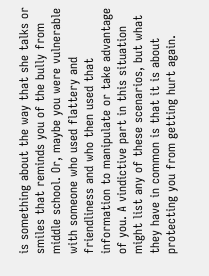is something about the way that she talks or smiles that reminds you of the bully from middle school. Or, maybe you were vulnerable with someone who used flattery and friendliness and who then used that information to manipulate or take advantage of you. A vindictive part in this situation might list any of these scenarios, but what they have in common is that it is about protecting you from getting hurt again.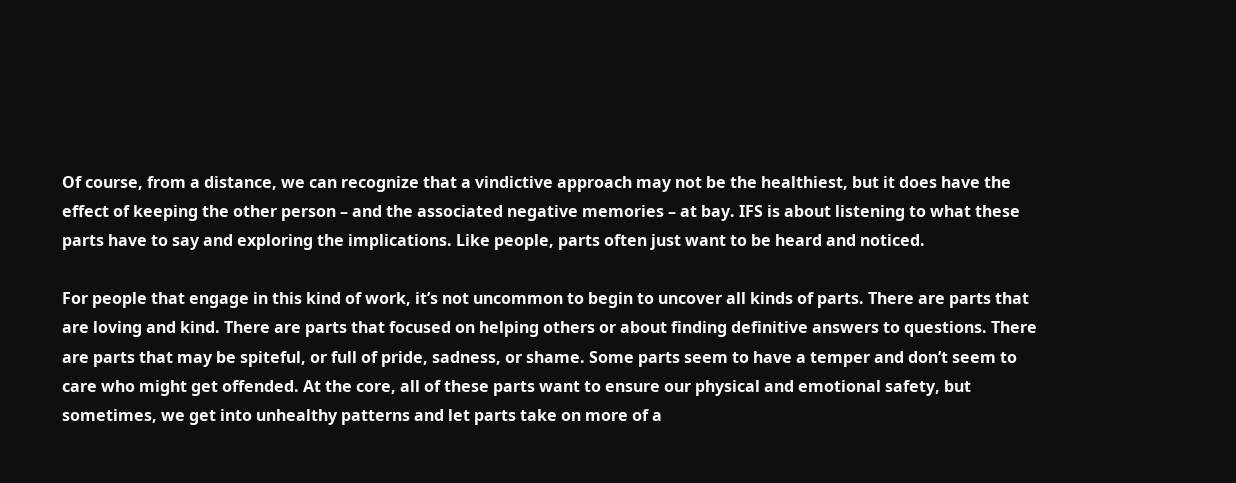Of course, from a distance, we can recognize that a vindictive approach may not be the healthiest, but it does have the effect of keeping the other person – and the associated negative memories – at bay. IFS is about listening to what these parts have to say and exploring the implications. Like people, parts often just want to be heard and noticed.

For people that engage in this kind of work, it’s not uncommon to begin to uncover all kinds of parts. There are parts that are loving and kind. There are parts that focused on helping others or about finding definitive answers to questions. There are parts that may be spiteful, or full of pride, sadness, or shame. Some parts seem to have a temper and don’t seem to care who might get offended. At the core, all of these parts want to ensure our physical and emotional safety, but sometimes, we get into unhealthy patterns and let parts take on more of a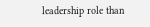leadership role than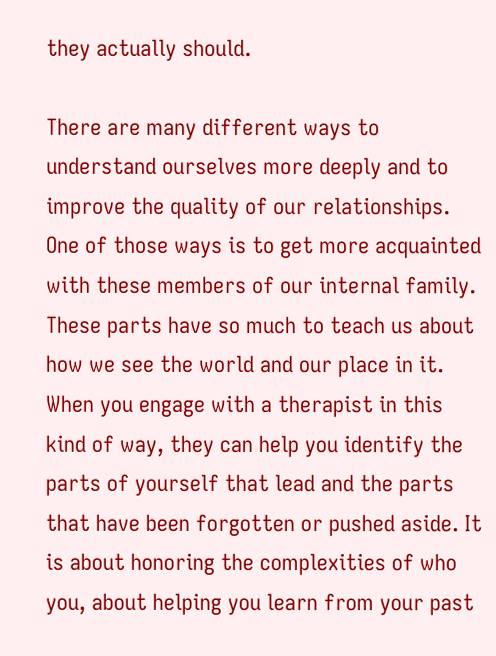they actually should.

There are many different ways to understand ourselves more deeply and to improve the quality of our relationships. One of those ways is to get more acquainted with these members of our internal family. These parts have so much to teach us about how we see the world and our place in it. When you engage with a therapist in this kind of way, they can help you identify the parts of yourself that lead and the parts that have been forgotten or pushed aside. It is about honoring the complexities of who you, about helping you learn from your past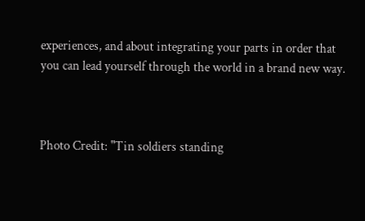experiences, and about integrating your parts in order that you can lead yourself through the world in a brand new way.



Photo Credit: "Tin soldiers standing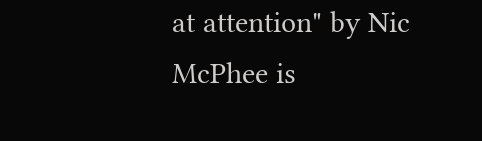at attention" by Nic McPhee is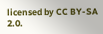licensed by CC BY-SA 2.0.